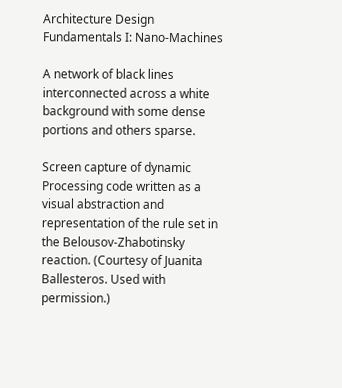Architecture Design Fundamentals I: Nano-Machines

A network of black lines interconnected across a white background with some dense portions and others sparse.

Screen capture of dynamic Processing code written as a visual abstraction and representation of the rule set in the Belousov-Zhabotinsky reaction. (Courtesy of Juanita Ballesteros. Used with permission.)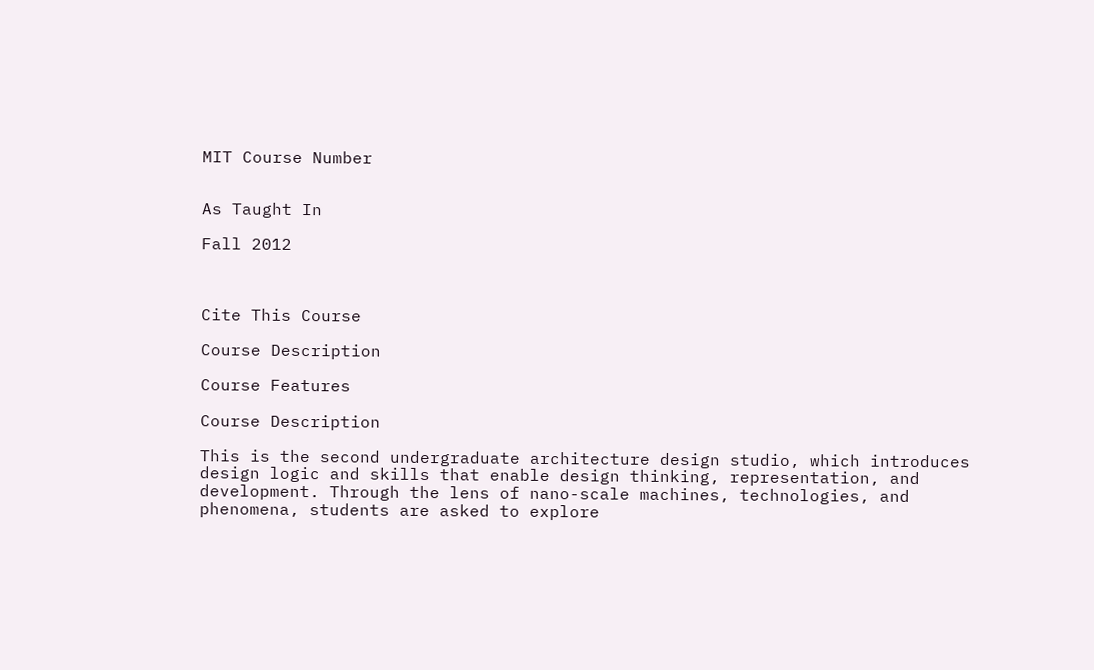MIT Course Number


As Taught In

Fall 2012



Cite This Course

Course Description

Course Features

Course Description

This is the second undergraduate architecture design studio, which introduces design logic and skills that enable design thinking, representation, and development. Through the lens of nano-scale machines, technologies, and phenomena, students are asked to explore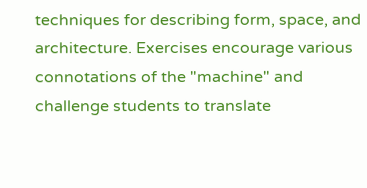techniques for describing form, space, and architecture. Exercises encourage various connotations of the "machine" and challenge students to translate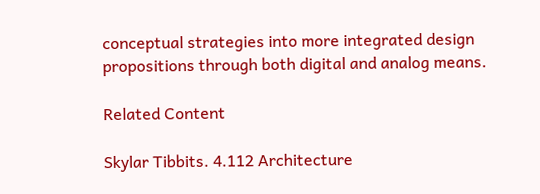conceptual strategies into more integrated design propositions through both digital and analog means.

Related Content

Skylar Tibbits. 4.112 Architecture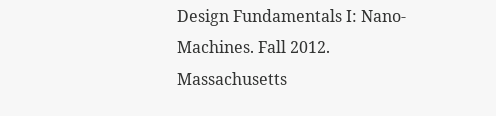Design Fundamentals I: Nano-Machines. Fall 2012. Massachusetts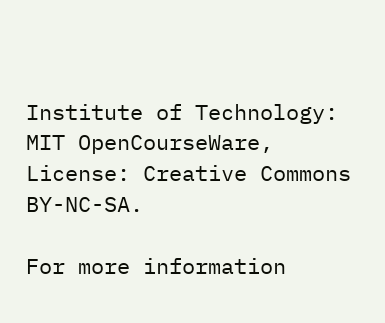Institute of Technology: MIT OpenCourseWare, License: Creative Commons BY-NC-SA.

For more information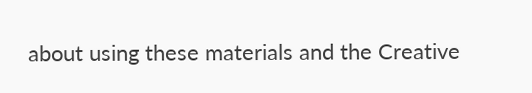about using these materials and the Creative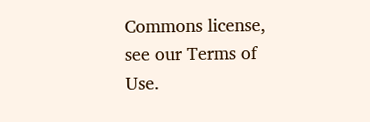Commons license, see our Terms of Use.